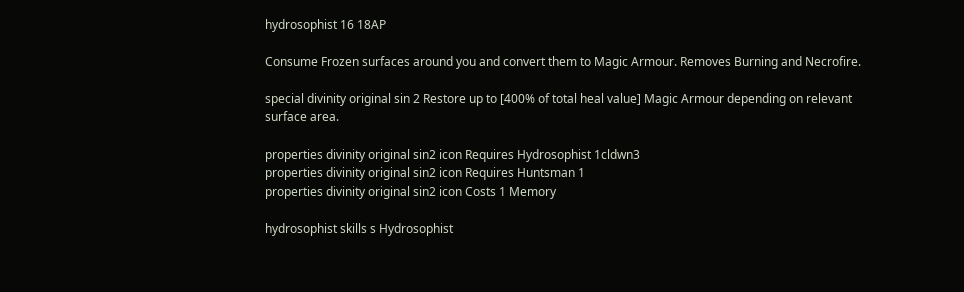hydrosophist 16 18AP

Consume Frozen surfaces around you and convert them to Magic Armour. Removes Burning and Necrofire.

special divinity original sin 2 Restore up to [400% of total heal value] Magic Armour depending on relevant surface area.

properties divinity original sin2 icon Requires Hydrosophist 1cldwn3
properties divinity original sin2 icon Requires Huntsman 1
properties divinity original sin2 icon Costs 1 Memory

hydrosophist skills s Hydrosophist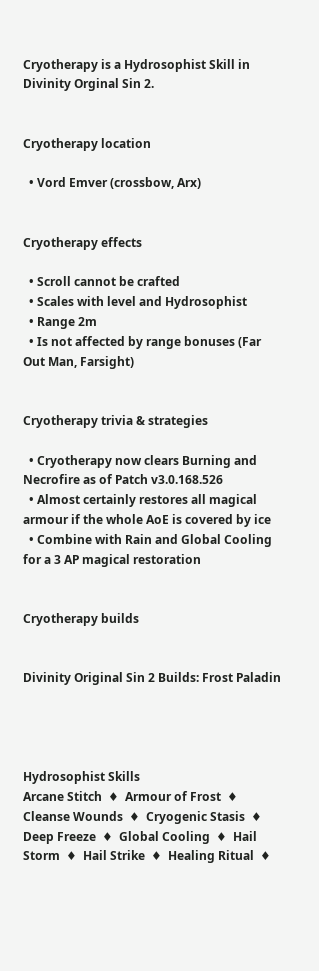Cryotherapy is a Hydrosophist Skill in Divinity Orginal Sin 2.


Cryotherapy location

  • Vord Emver (crossbow, Arx)


Cryotherapy effects

  • Scroll cannot be crafted
  • Scales with level and Hydrosophist
  • Range 2m
  • Is not affected by range bonuses (Far Out Man, Farsight)


Cryotherapy trivia & strategies

  • Cryotherapy now clears Burning and Necrofire as of Patch v3.0.168.526
  • Almost certainly restores all magical armour if the whole AoE is covered by ice
  • Combine with Rain and Global Cooling for a 3 AP magical restoration


Cryotherapy builds


Divinity Original Sin 2 Builds: Frost Paladin




Hydrosophist Skills
Arcane Stitch  ♦  Armour of Frost  ♦  Cleanse Wounds  ♦  Cryogenic Stasis  ♦  Deep Freeze  ♦  Global Cooling  ♦  Hail Storm  ♦  Hail Strike  ♦  Healing Ritual  ♦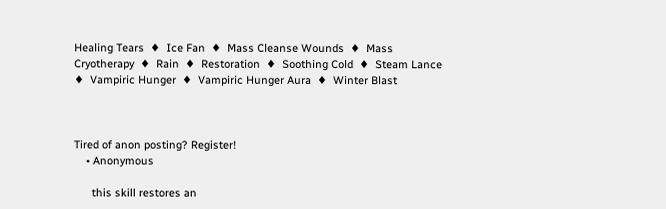Healing Tears  ♦  Ice Fan  ♦  Mass Cleanse Wounds  ♦  Mass Cryotherapy  ♦  Rain  ♦  Restoration  ♦  Soothing Cold  ♦  Steam Lance  ♦  Vampiric Hunger  ♦  Vampiric Hunger Aura  ♦  Winter Blast



Tired of anon posting? Register!
    • Anonymous

      this skill restores an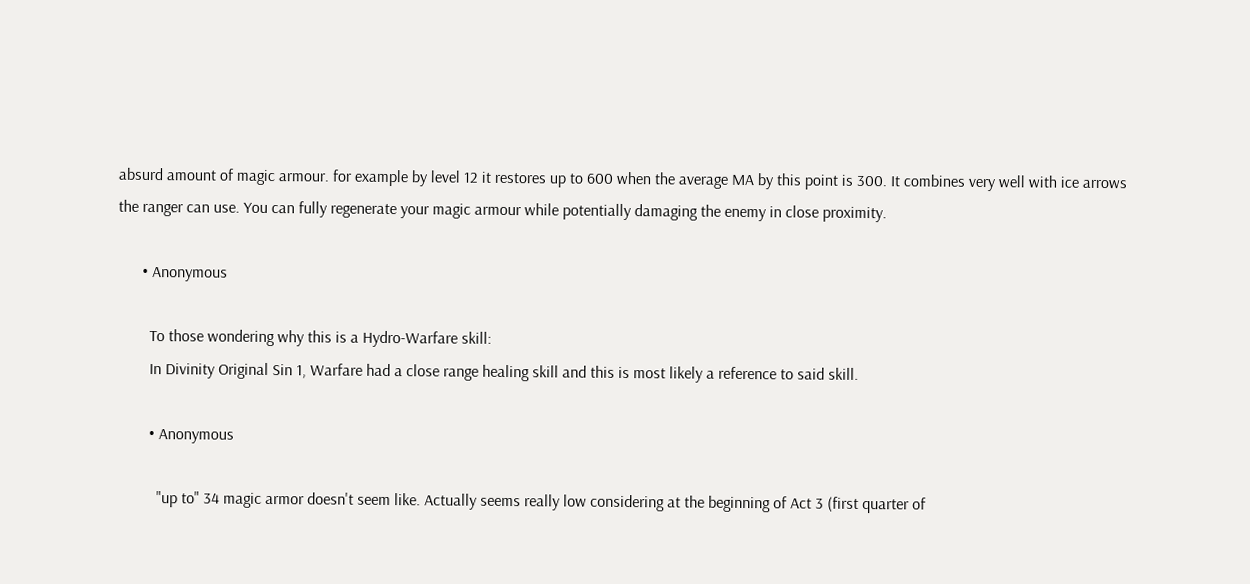absurd amount of magic armour. for example by level 12 it restores up to 600 when the average MA by this point is 300. It combines very well with ice arrows the ranger can use. You can fully regenerate your magic armour while potentially damaging the enemy in close proximity.

      • Anonymous

        To those wondering why this is a Hydro-Warfare skill:
        In Divinity Original Sin 1, Warfare had a close range healing skill and this is most likely a reference to said skill.

        • Anonymous

          "up to" 34 magic armor doesn't seem like. Actually seems really low considering at the beginning of Act 3 (first quarter of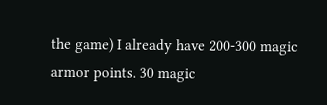the game) I already have 200-300 magic armor points. 30 magic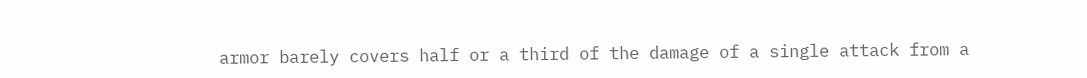armor barely covers half or a third of the damage of a single attack from a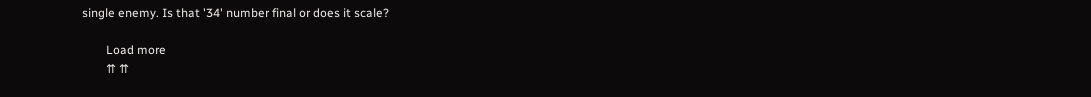single enemy. Is that '34' number final or does it scale?

        Load more
        ⇈ ⇈